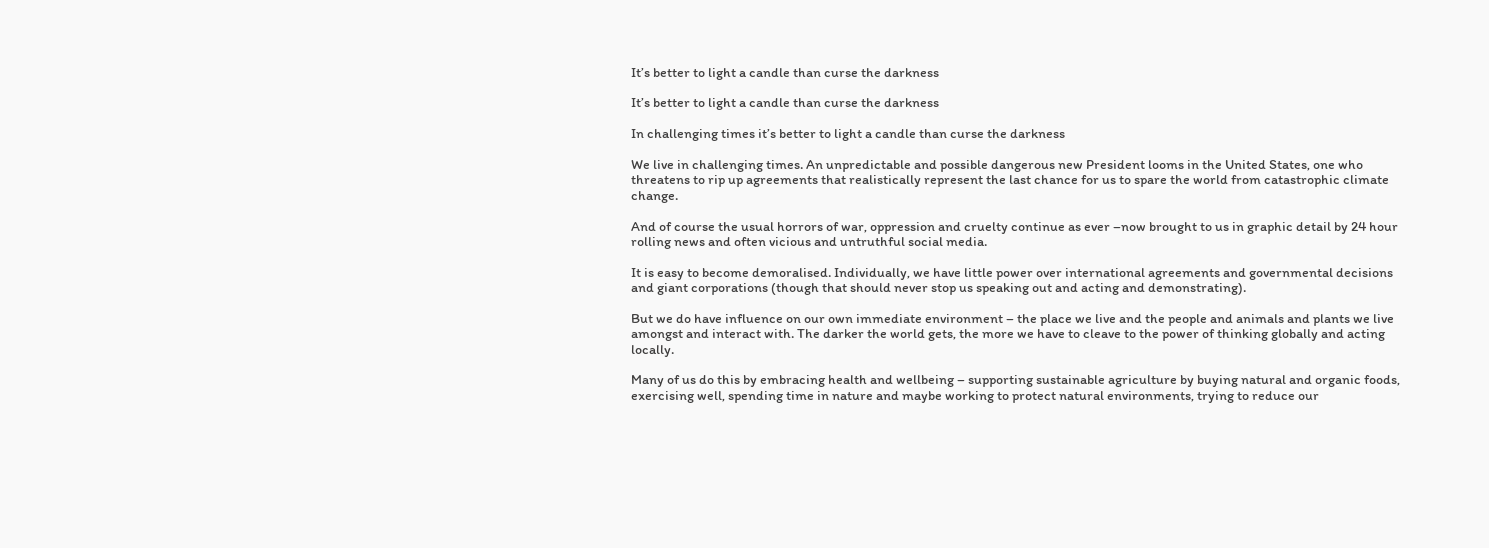It’s better to light a candle than curse the darkness

It’s better to light a candle than curse the darkness

In challenging times it’s better to light a candle than curse the darkness

We live in challenging times. An unpredictable and possible dangerous new President looms in the United States, one who threatens to rip up agreements that realistically represent the last chance for us to spare the world from catastrophic climate change.

And of course the usual horrors of war, oppression and cruelty continue as ever –now brought to us in graphic detail by 24 hour rolling news and often vicious and untruthful social media.

It is easy to become demoralised. Individually, we have little power over international agreements and governmental decisions and giant corporations (though that should never stop us speaking out and acting and demonstrating).

But we do have influence on our own immediate environment – the place we live and the people and animals and plants we live amongst and interact with. The darker the world gets, the more we have to cleave to the power of thinking globally and acting locally.

Many of us do this by embracing health and wellbeing – supporting sustainable agriculture by buying natural and organic foods, exercising well, spending time in nature and maybe working to protect natural environments, trying to reduce our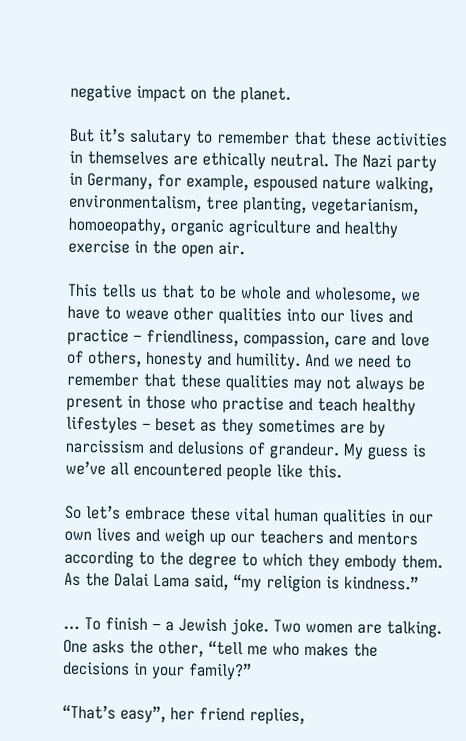negative impact on the planet.

But it’s salutary to remember that these activities in themselves are ethically neutral. The Nazi party in Germany, for example, espoused nature walking, environmentalism, tree planting, vegetarianism, homoeopathy, organic agriculture and healthy exercise in the open air.

This tells us that to be whole and wholesome, we have to weave other qualities into our lives and practice – friendliness, compassion, care and love of others, honesty and humility. And we need to remember that these qualities may not always be present in those who practise and teach healthy lifestyles – beset as they sometimes are by narcissism and delusions of grandeur. My guess is we’ve all encountered people like this.

So let’s embrace these vital human qualities in our own lives and weigh up our teachers and mentors according to the degree to which they embody them. As the Dalai Lama said, “my religion is kindness.”

… To finish – a Jewish joke. Two women are talking. One asks the other, “tell me who makes the decisions in your family?”

“That’s easy”, her friend replies,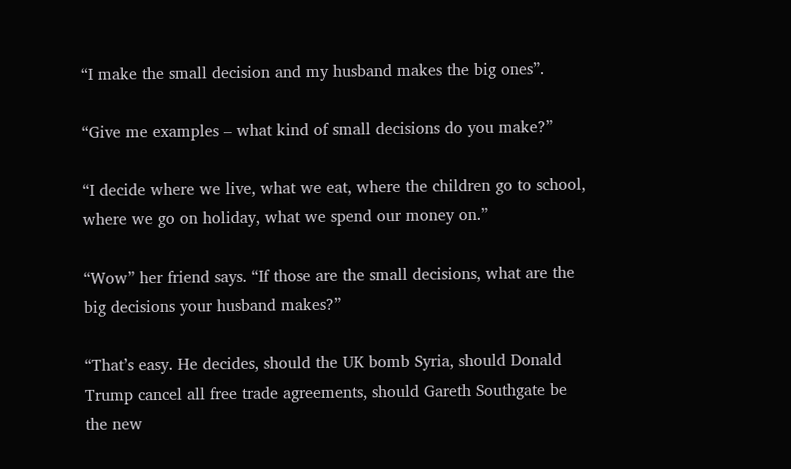“I make the small decision and my husband makes the big ones”.

“Give me examples – what kind of small decisions do you make?”

“I decide where we live, what we eat, where the children go to school, where we go on holiday, what we spend our money on.”

“Wow” her friend says. “If those are the small decisions, what are the big decisions your husband makes?”

“That’s easy. He decides, should the UK bomb Syria, should Donald Trump cancel all free trade agreements, should Gareth Southgate be the new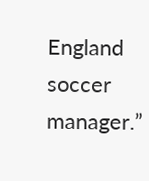England soccer manager.”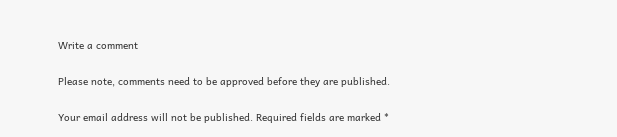Write a comment

Please note, comments need to be approved before they are published.

Your email address will not be published. Required fields are marked *